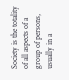Society is the totality of all aspects of a group of persons, usually in a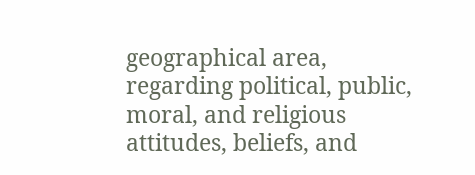geographical area, regarding political, public, moral, and religious attitudes, beliefs, and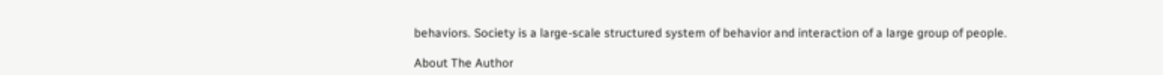behaviors. Society is a large-scale structured system of behavior and interaction of a large group of people.

About The Author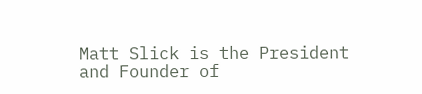Matt Slick is the President and Founder of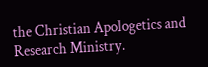the Christian Apologetics and Research Ministry.